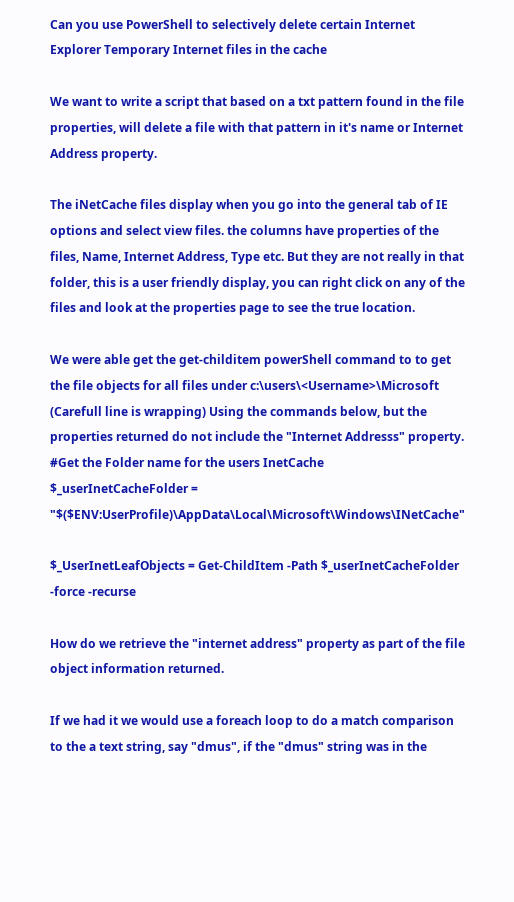Can you use PowerShell to selectively delete certain Internet Explorer Temporary Internet files in the cache

We want to write a script that based on a txt pattern found in the file properties, will delete a file with that pattern in it's name or Internet Address property.

The iNetCache files display when you go into the general tab of IE options and select view files. the columns have properties of the files, Name, Internet Address, Type etc. But they are not really in that folder, this is a user friendly display, you can right click on any of the files and look at the properties page to see the true location.

We were able get the get-childitem powerShell command to to get the file objects for all files under c:\users\<Username>\Microsoft
(Carefull line is wrapping) Using the commands below, but the properties returned do not include the "Internet Addresss" property.
#Get the Folder name for the users InetCache
$_userInetCacheFolder = "$($ENV:UserProfile)\AppData\Local\Microsoft\Windows\INetCache"

$_UserInetLeafObjects = Get-ChildItem -Path $_userInetCacheFolder  -force -recurse

How do we retrieve the "internet address" property as part of the file object information returned.

If we had it we would use a foreach loop to do a match comparison to the a text string, say "dmus", if the "dmus" string was in the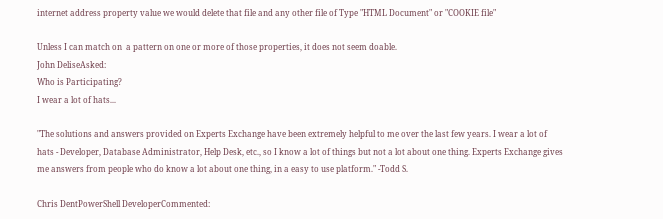internet address property value we would delete that file and any other file of Type "HTML Document" or "COOKIE file"

Unless I can match on  a pattern on one or more of those properties, it does not seem doable.
John DeliseAsked:
Who is Participating?
I wear a lot of hats...

"The solutions and answers provided on Experts Exchange have been extremely helpful to me over the last few years. I wear a lot of hats - Developer, Database Administrator, Help Desk, etc., so I know a lot of things but not a lot about one thing. Experts Exchange gives me answers from people who do know a lot about one thing, in a easy to use platform." -Todd S.

Chris DentPowerShell DeveloperCommented: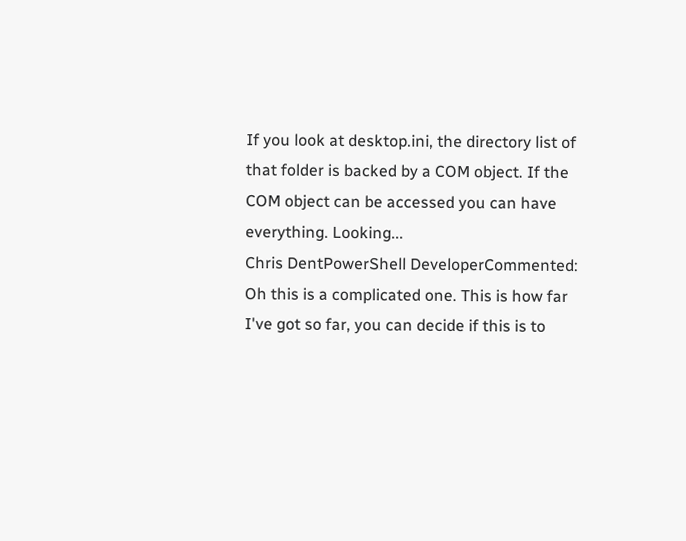If you look at desktop.ini, the directory list of that folder is backed by a COM object. If the COM object can be accessed you can have everything. Looking...
Chris DentPowerShell DeveloperCommented:
Oh this is a complicated one. This is how far I've got so far, you can decide if this is to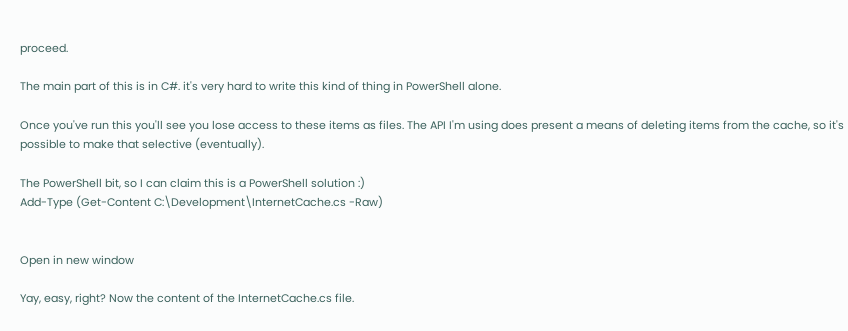proceed.

The main part of this is in C#. it's very hard to write this kind of thing in PowerShell alone.

Once you've run this you'll see you lose access to these items as files. The API I'm using does present a means of deleting items from the cache, so it's possible to make that selective (eventually).

The PowerShell bit, so I can claim this is a PowerShell solution :)
Add-Type (Get-Content C:\Development\InternetCache.cs -Raw)


Open in new window

Yay, easy, right? Now the content of the InternetCache.cs file.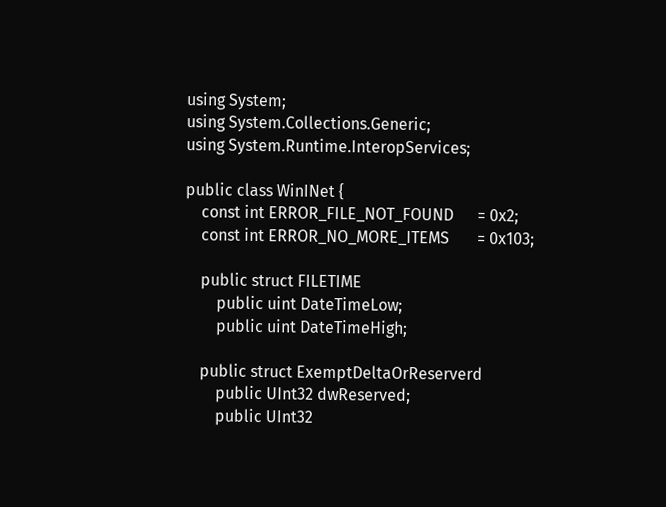using System;
using System.Collections.Generic;
using System.Runtime.InteropServices;

public class WinINet {
    const int ERROR_FILE_NOT_FOUND      = 0x2;
    const int ERROR_NO_MORE_ITEMS       = 0x103;

    public struct FILETIME
        public uint DateTimeLow;
        public uint DateTimeHigh;

    public struct ExemptDeltaOrReserverd
        public UInt32 dwReserved;
        public UInt32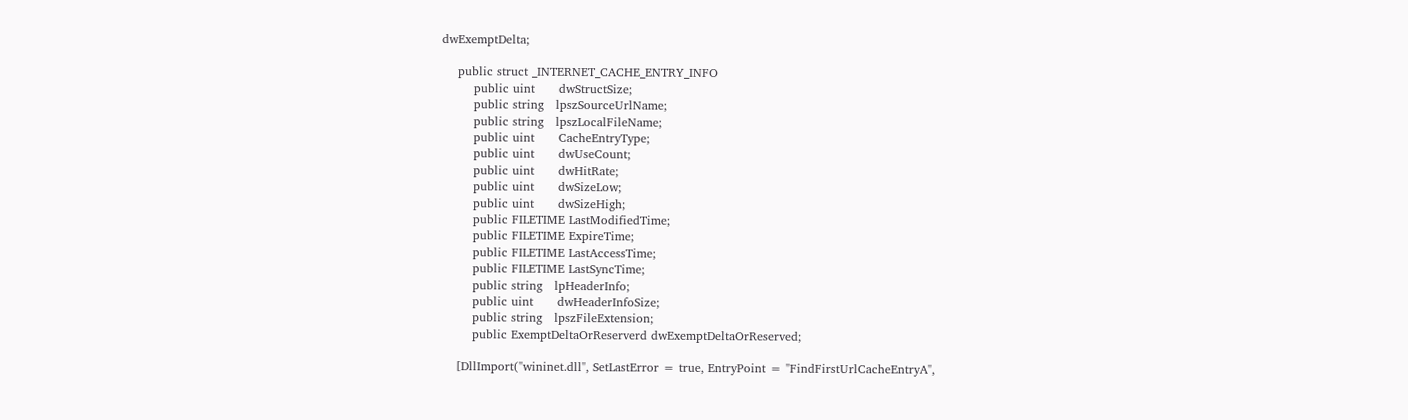dwExemptDelta;

    public struct _INTERNET_CACHE_ENTRY_INFO
        public uint      dwStructSize;
        public string   lpszSourceUrlName;
        public string   lpszLocalFileName;
        public uint      CacheEntryType;
        public uint      dwUseCount;
        public uint      dwHitRate;
        public uint      dwSizeLow;
        public uint      dwSizeHigh;
        public FILETIME LastModifiedTime;
        public FILETIME ExpireTime;
        public FILETIME LastAccessTime;
        public FILETIME LastSyncTime;
        public string   lpHeaderInfo;
        public uint      dwHeaderInfoSize;
        public string   lpszFileExtension;
        public ExemptDeltaOrReserverd dwExemptDeltaOrReserved;

    [DllImport("wininet.dll", SetLastError = true, EntryPoint = "FindFirstUrlCacheEntryA",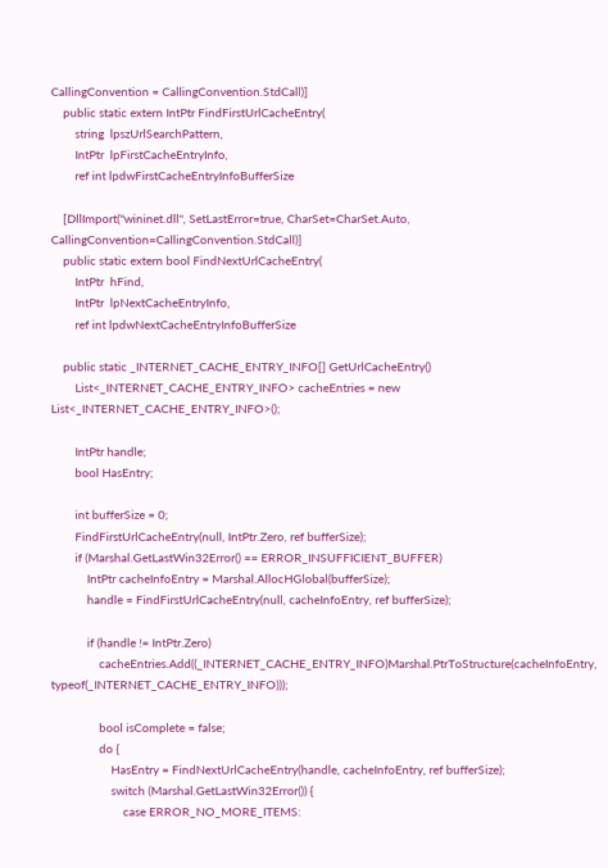CallingConvention = CallingConvention.StdCall)]
    public static extern IntPtr FindFirstUrlCacheEntry(
        string  lpszUrlSearchPattern,
        IntPtr  lpFirstCacheEntryInfo,
        ref int lpdwFirstCacheEntryInfoBufferSize

    [DllImport("wininet.dll", SetLastError=true, CharSet=CharSet.Auto, CallingConvention=CallingConvention.StdCall)]
    public static extern bool FindNextUrlCacheEntry(
        IntPtr  hFind,
        IntPtr  lpNextCacheEntryInfo,
        ref int lpdwNextCacheEntryInfoBufferSize

    public static _INTERNET_CACHE_ENTRY_INFO[] GetUrlCacheEntry()
        List<_INTERNET_CACHE_ENTRY_INFO> cacheEntries = new List<_INTERNET_CACHE_ENTRY_INFO>();

        IntPtr handle;
        bool HasEntry;

        int bufferSize = 0;
        FindFirstUrlCacheEntry(null, IntPtr.Zero, ref bufferSize);
        if (Marshal.GetLastWin32Error() == ERROR_INSUFFICIENT_BUFFER)
            IntPtr cacheInfoEntry = Marshal.AllocHGlobal(bufferSize);
            handle = FindFirstUrlCacheEntry(null, cacheInfoEntry, ref bufferSize);

            if (handle != IntPtr.Zero)
                cacheEntries.Add((_INTERNET_CACHE_ENTRY_INFO)Marshal.PtrToStructure(cacheInfoEntry, typeof(_INTERNET_CACHE_ENTRY_INFO)));

                bool isComplete = false;
                do {
                    HasEntry = FindNextUrlCacheEntry(handle, cacheInfoEntry, ref bufferSize);
                    switch (Marshal.GetLastWin32Error()) {
                        case ERROR_NO_MORE_ITEMS: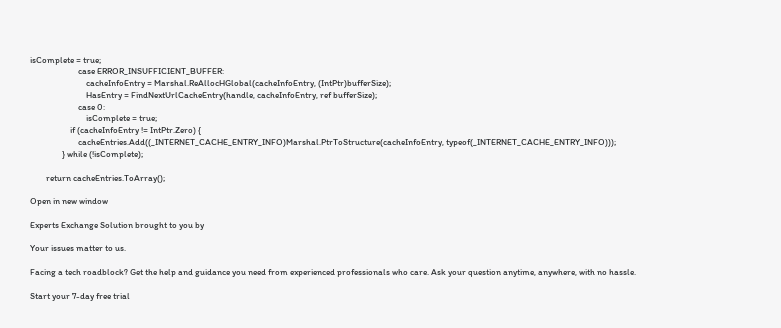isComplete = true;
                        case ERROR_INSUFFICIENT_BUFFER:
                            cacheInfoEntry = Marshal.ReAllocHGlobal(cacheInfoEntry, (IntPtr)bufferSize);
                            HasEntry = FindNextUrlCacheEntry(handle, cacheInfoEntry, ref bufferSize);
                        case 0:
                            isComplete = true;
                    if (cacheInfoEntry != IntPtr.Zero) {
                        cacheEntries.Add((_INTERNET_CACHE_ENTRY_INFO)Marshal.PtrToStructure(cacheInfoEntry, typeof(_INTERNET_CACHE_ENTRY_INFO)));
                } while (!isComplete);

        return cacheEntries.ToArray();

Open in new window

Experts Exchange Solution brought to you by

Your issues matter to us.

Facing a tech roadblock? Get the help and guidance you need from experienced professionals who care. Ask your question anytime, anywhere, with no hassle.

Start your 7-day free trial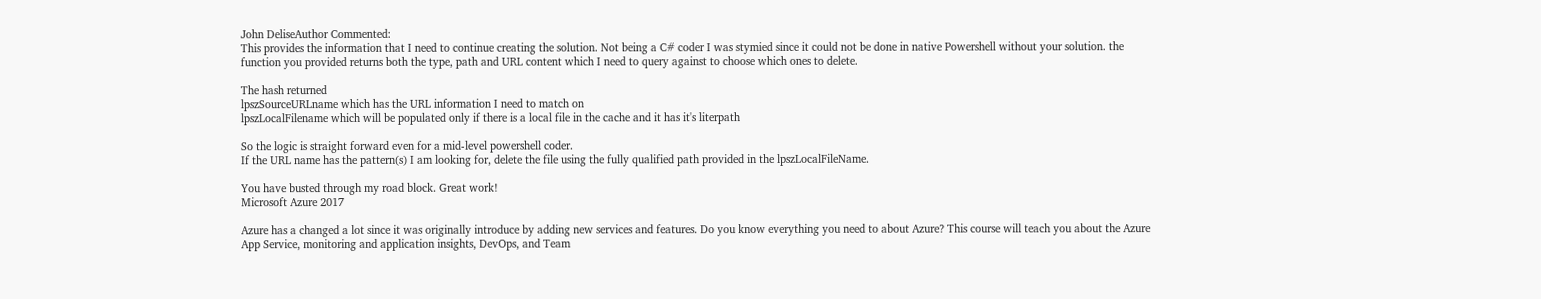John DeliseAuthor Commented:
This provides the information that I need to continue creating the solution. Not being a C# coder I was stymied since it could not be done in native Powershell without your solution. the function you provided returns both the type, path and URL content which I need to query against to choose which ones to delete.

The hash returned
lpszSourceURLname which has the URL information I need to match on
lpszLocalFilename which will be populated only if there is a local file in the cache and it has it's literpath

So the logic is straight forward even for a mid-level powershell coder.
If the URL name has the pattern(s) I am looking for, delete the file using the fully qualified path provided in the lpszLocalFileName.

You have busted through my road block. Great work!
Microsoft Azure 2017

Azure has a changed a lot since it was originally introduce by adding new services and features. Do you know everything you need to about Azure? This course will teach you about the Azure App Service, monitoring and application insights, DevOps, and Team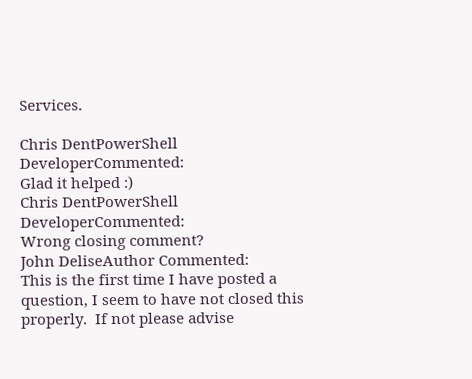Services.

Chris DentPowerShell DeveloperCommented:
Glad it helped :)
Chris DentPowerShell DeveloperCommented:
Wrong closing comment?
John DeliseAuthor Commented:
This is the first time I have posted a question, I seem to have not closed this properly.  If not please advise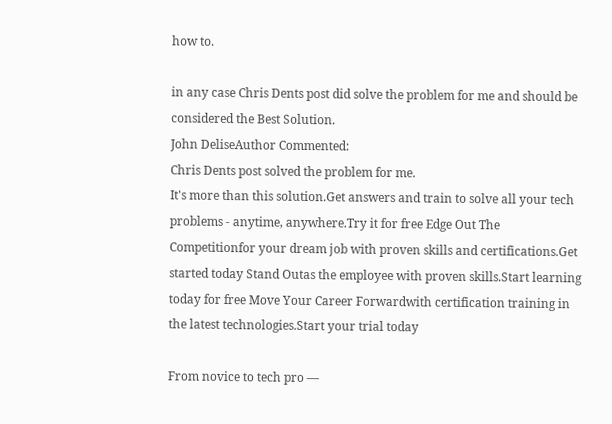how to.

in any case Chris Dents post did solve the problem for me and should be considered the Best Solution.
John DeliseAuthor Commented:
Chris Dents post solved the problem for me.
It's more than this solution.Get answers and train to solve all your tech problems - anytime, anywhere.Try it for free Edge Out The Competitionfor your dream job with proven skills and certifications.Get started today Stand Outas the employee with proven skills.Start learning today for free Move Your Career Forwardwith certification training in the latest technologies.Start your trial today

From novice to tech pro —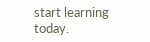start learning today.